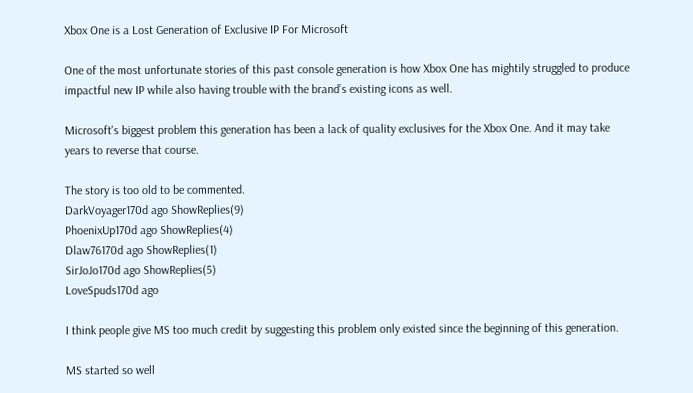Xbox One is a Lost Generation of Exclusive IP For Microsoft

One of the most unfortunate stories of this past console generation is how Xbox One has mightily struggled to produce impactful new IP while also having trouble with the brand’s existing icons as well.

Microsoft's biggest problem this generation has been a lack of quality exclusives for the Xbox One. And it may take years to reverse that course.

The story is too old to be commented.
DarkVoyager170d ago ShowReplies(9)
PhoenixUp170d ago ShowReplies(4)
Dlaw76170d ago ShowReplies(1)
SirJoJo170d ago ShowReplies(5)
LoveSpuds170d ago

I think people give MS too much credit by suggesting this problem only existed since the beginning of this generation.

MS started so well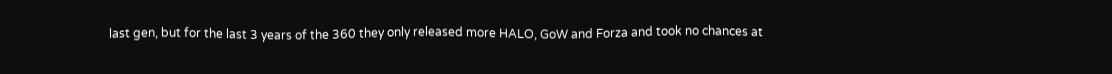last gen, but for the last 3 years of the 360 they only released more HALO, GoW and Forza and took no chances at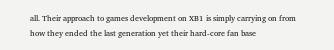all. Their approach to games development on XB1 is simply carrying on from how they ended the last generation yet their hard-core fan base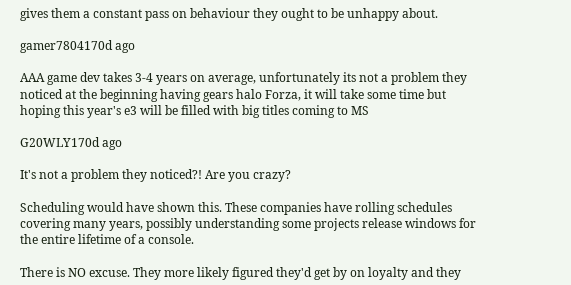gives them a constant pass on behaviour they ought to be unhappy about.

gamer7804170d ago

AAA game dev takes 3-4 years on average, unfortunately its not a problem they noticed at the beginning having gears halo Forza, it will take some time but hoping this year's e3 will be filled with big titles coming to MS

G20WLY170d ago

It's not a problem they noticed?! Are you crazy?

Scheduling would have shown this. These companies have rolling schedules covering many years, possibly understanding some projects release windows for the entire lifetime of a console.

There is NO excuse. They more likely figured they'd get by on loyalty and they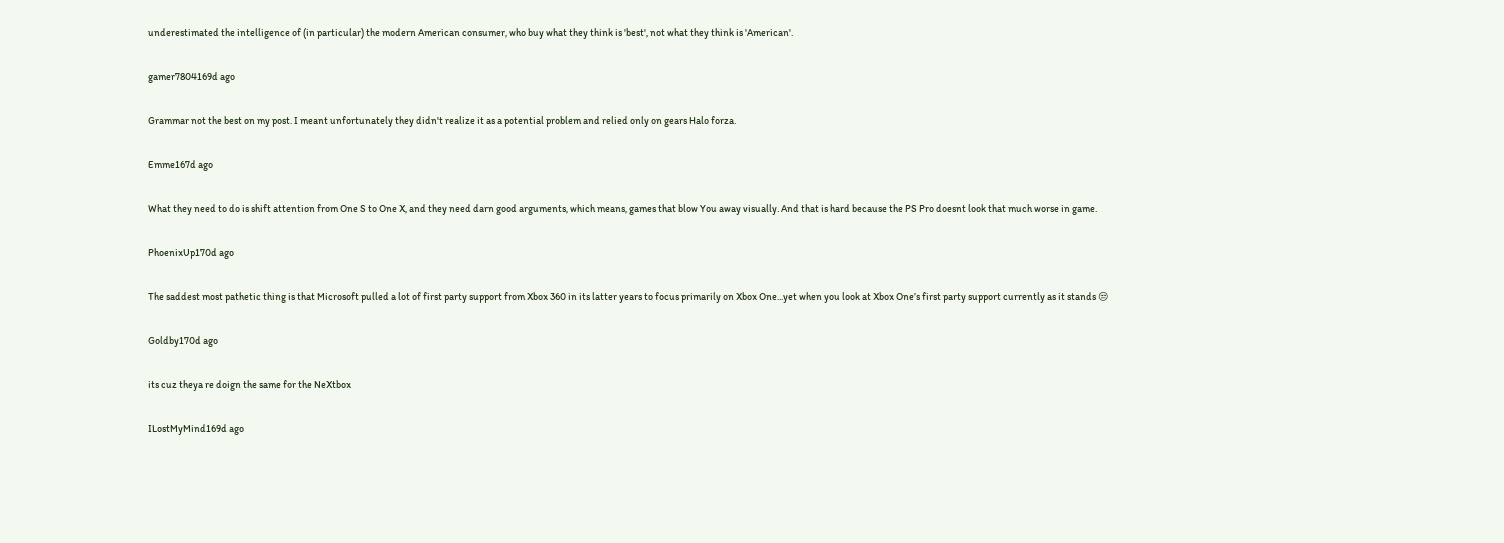underestimated the intelligence of (in particular) the modern American consumer, who buy what they think is 'best', not what they think is 'American'.

gamer7804169d ago

Grammar not the best on my post. I meant unfortunately they didn't realize it as a potential problem and relied only on gears Halo forza.

Emme167d ago

What they need to do is shift attention from One S to One X, and they need darn good arguments, which means, games that blow You away visually. And that is hard because the PS Pro doesnt look that much worse in game.

PhoenixUp170d ago

The saddest most pathetic thing is that Microsoft pulled a lot of first party support from Xbox 360 in its latter years to focus primarily on Xbox One...yet when you look at Xbox One’s first party support currently as it stands 😒

Goldby170d ago

its cuz theya re doign the same for the NeXtbox

ILostMyMind169d ago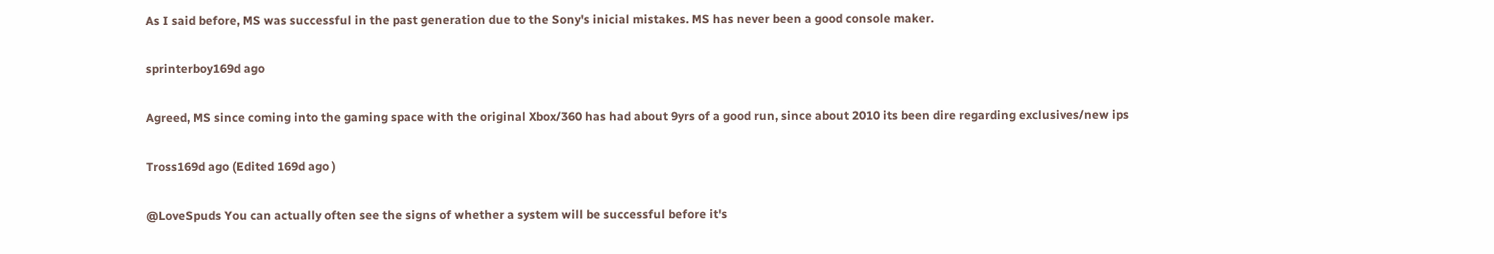As I said before, MS was successful in the past generation due to the Sony's inicial mistakes. MS has never been a good console maker.

sprinterboy169d ago

Agreed, MS since coming into the gaming space with the original Xbox/360 has had about 9yrs of a good run, since about 2010 its been dire regarding exclusives/new ips

Tross169d ago (Edited 169d ago )

@LoveSpuds You can actually often see the signs of whether a system will be successful before it's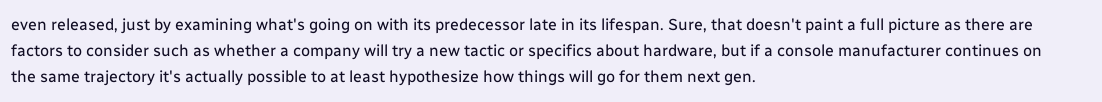even released, just by examining what's going on with its predecessor late in its lifespan. Sure, that doesn't paint a full picture as there are factors to consider such as whether a company will try a new tactic or specifics about hardware, but if a console manufacturer continues on the same trajectory it's actually possible to at least hypothesize how things will go for them next gen.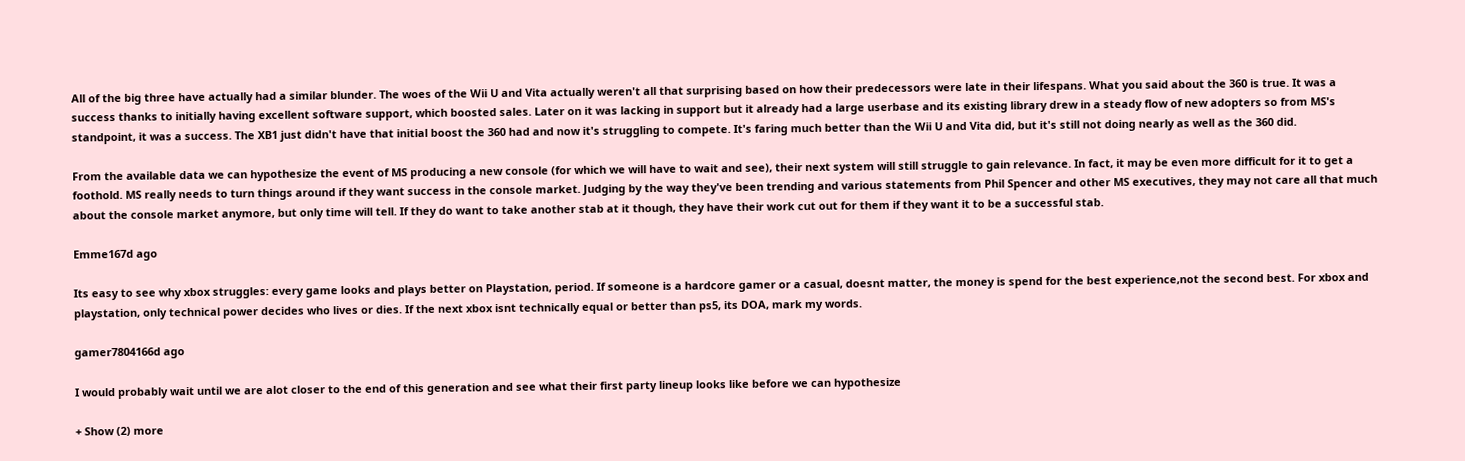All of the big three have actually had a similar blunder. The woes of the Wii U and Vita actually weren't all that surprising based on how their predecessors were late in their lifespans. What you said about the 360 is true. It was a success thanks to initially having excellent software support, which boosted sales. Later on it was lacking in support but it already had a large userbase and its existing library drew in a steady flow of new adopters so from MS's standpoint, it was a success. The XB1 just didn't have that initial boost the 360 had and now it's struggling to compete. It's faring much better than the Wii U and Vita did, but it's still not doing nearly as well as the 360 did.

From the available data we can hypothesize the event of MS producing a new console (for which we will have to wait and see), their next system will still struggle to gain relevance. In fact, it may be even more difficult for it to get a foothold. MS really needs to turn things around if they want success in the console market. Judging by the way they've been trending and various statements from Phil Spencer and other MS executives, they may not care all that much about the console market anymore, but only time will tell. If they do want to take another stab at it though, they have their work cut out for them if they want it to be a successful stab.

Emme167d ago

Its easy to see why xbox struggles: every game looks and plays better on Playstation, period. If someone is a hardcore gamer or a casual, doesnt matter, the money is spend for the best experience,not the second best. For xbox and playstation, only technical power decides who lives or dies. If the next xbox isnt technically equal or better than ps5, its DOA, mark my words.

gamer7804166d ago

I would probably wait until we are alot closer to the end of this generation and see what their first party lineup looks like before we can hypothesize

+ Show (2) more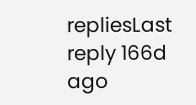repliesLast reply 166d ago